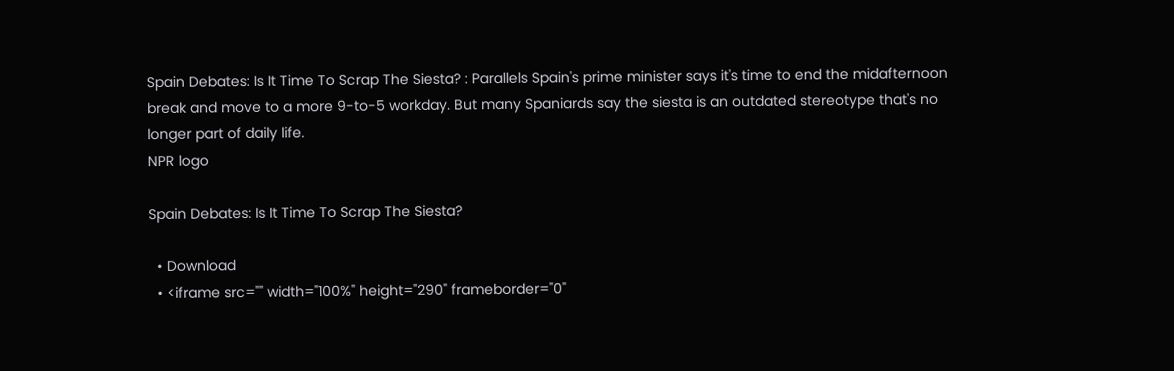Spain Debates: Is It Time To Scrap The Siesta? : Parallels Spain's prime minister says it's time to end the midafternoon break and move to a more 9-to-5 workday. But many Spaniards say the siesta is an outdated stereotype that's no longer part of daily life.
NPR logo

Spain Debates: Is It Time To Scrap The Siesta?

  • Download
  • <iframe src="" width="100%" height="290" frameborder="0"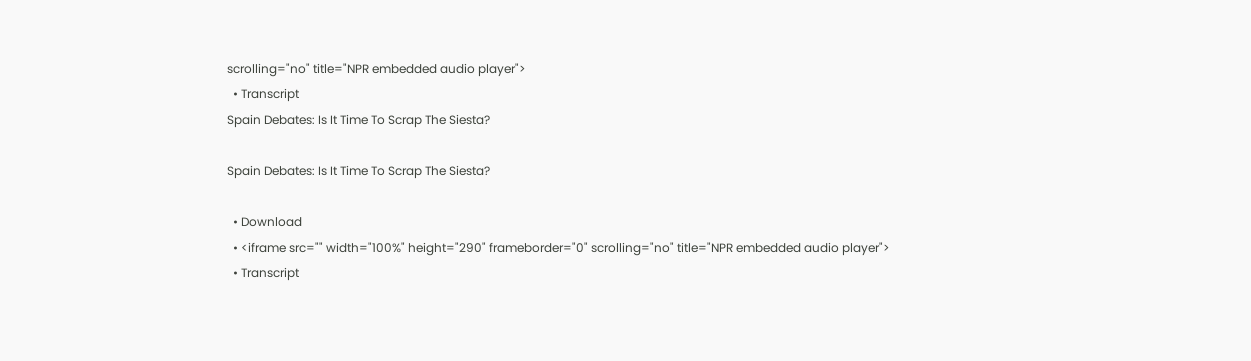scrolling="no" title="NPR embedded audio player">
  • Transcript
Spain Debates: Is It Time To Scrap The Siesta?

Spain Debates: Is It Time To Scrap The Siesta?

  • Download
  • <iframe src="" width="100%" height="290" frameborder="0" scrolling="no" title="NPR embedded audio player">
  • Transcript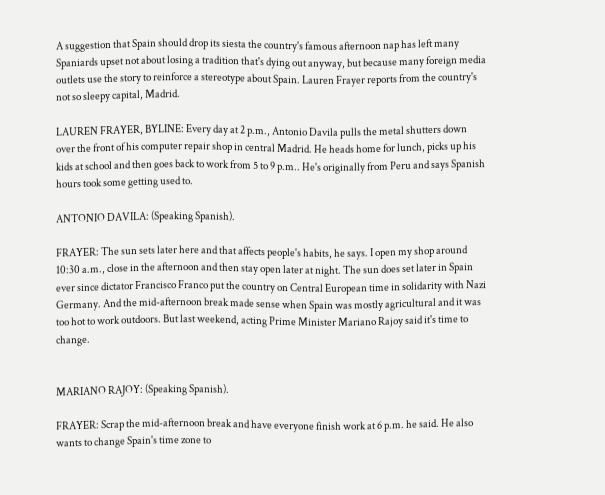A suggestion that Spain should drop its siesta the country's famous afternoon nap has left many Spaniards upset not about losing a tradition that's dying out anyway, but because many foreign media outlets use the story to reinforce a stereotype about Spain. Lauren Frayer reports from the country's not so sleepy capital, Madrid.

LAUREN FRAYER, BYLINE: Every day at 2 p.m., Antonio Davila pulls the metal shutters down over the front of his computer repair shop in central Madrid. He heads home for lunch, picks up his kids at school and then goes back to work from 5 to 9 p.m.. He's originally from Peru and says Spanish hours took some getting used to.

ANTONIO DAVILA: (Speaking Spanish).

FRAYER: The sun sets later here and that affects people's habits, he says. I open my shop around 10:30 a.m., close in the afternoon and then stay open later at night. The sun does set later in Spain ever since dictator Francisco Franco put the country on Central European time in solidarity with Nazi Germany. And the mid-afternoon break made sense when Spain was mostly agricultural and it was too hot to work outdoors. But last weekend, acting Prime Minister Mariano Rajoy said it's time to change.


MARIANO RAJOY: (Speaking Spanish).

FRAYER: Scrap the mid-afternoon break and have everyone finish work at 6 p.m. he said. He also wants to change Spain's time zone to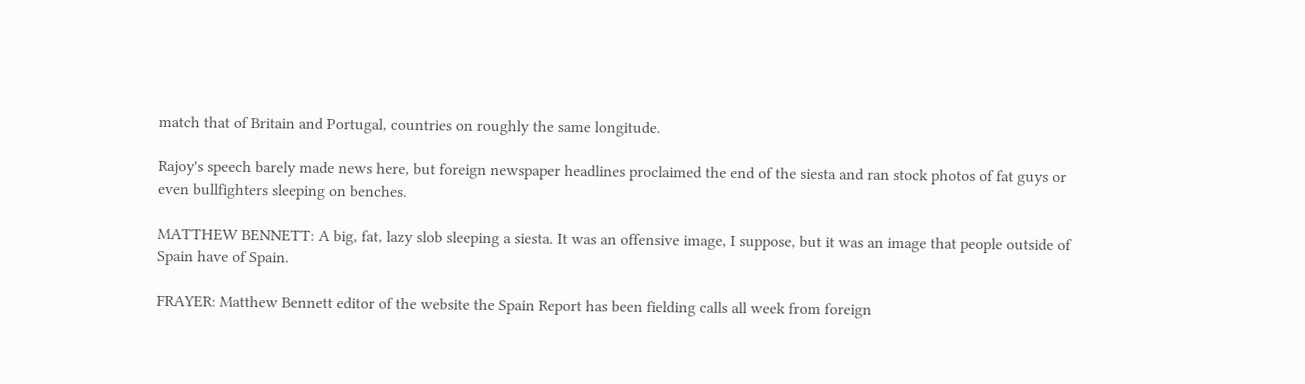match that of Britain and Portugal, countries on roughly the same longitude.

Rajoy's speech barely made news here, but foreign newspaper headlines proclaimed the end of the siesta and ran stock photos of fat guys or even bullfighters sleeping on benches.

MATTHEW BENNETT: A big, fat, lazy slob sleeping a siesta. It was an offensive image, I suppose, but it was an image that people outside of Spain have of Spain.

FRAYER: Matthew Bennett editor of the website the Spain Report has been fielding calls all week from foreign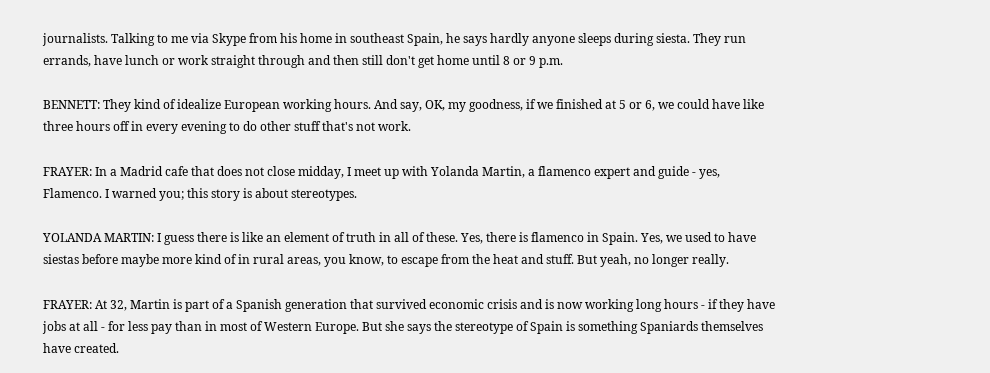journalists. Talking to me via Skype from his home in southeast Spain, he says hardly anyone sleeps during siesta. They run errands, have lunch or work straight through and then still don't get home until 8 or 9 p.m.

BENNETT: They kind of idealize European working hours. And say, OK, my goodness, if we finished at 5 or 6, we could have like three hours off in every evening to do other stuff that's not work.

FRAYER: In a Madrid cafe that does not close midday, I meet up with Yolanda Martin, a flamenco expert and guide - yes, Flamenco. I warned you; this story is about stereotypes.

YOLANDA MARTIN: I guess there is like an element of truth in all of these. Yes, there is flamenco in Spain. Yes, we used to have siestas before maybe more kind of in rural areas, you know, to escape from the heat and stuff. But yeah, no longer really.

FRAYER: At 32, Martin is part of a Spanish generation that survived economic crisis and is now working long hours - if they have jobs at all - for less pay than in most of Western Europe. But she says the stereotype of Spain is something Spaniards themselves have created.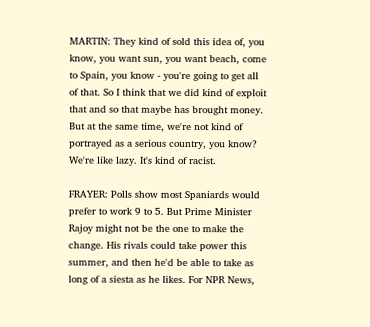MARTIN: They kind of sold this idea of, you know, you want sun, you want beach, come to Spain, you know - you're going to get all of that. So I think that we did kind of exploit that and so that maybe has brought money. But at the same time, we're not kind of portrayed as a serious country, you know? We're like lazy. It's kind of racist.

FRAYER: Polls show most Spaniards would prefer to work 9 to 5. But Prime Minister Rajoy might not be the one to make the change. His rivals could take power this summer, and then he'd be able to take as long of a siesta as he likes. For NPR News,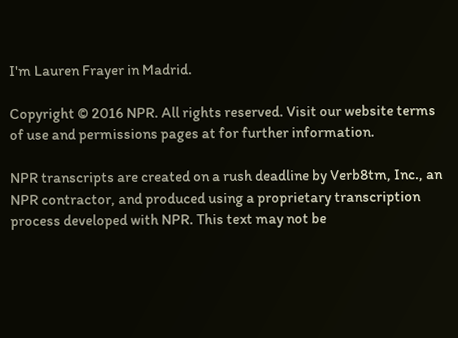I'm Lauren Frayer in Madrid.

Copyright © 2016 NPR. All rights reserved. Visit our website terms of use and permissions pages at for further information.

NPR transcripts are created on a rush deadline by Verb8tm, Inc., an NPR contractor, and produced using a proprietary transcription process developed with NPR. This text may not be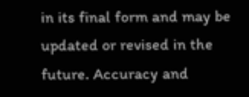in its final form and may be updated or revised in the future. Accuracy and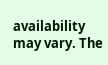availability may vary. The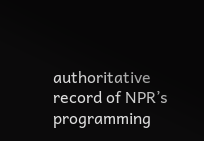authoritative record of NPR’s programming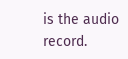is the audio record.